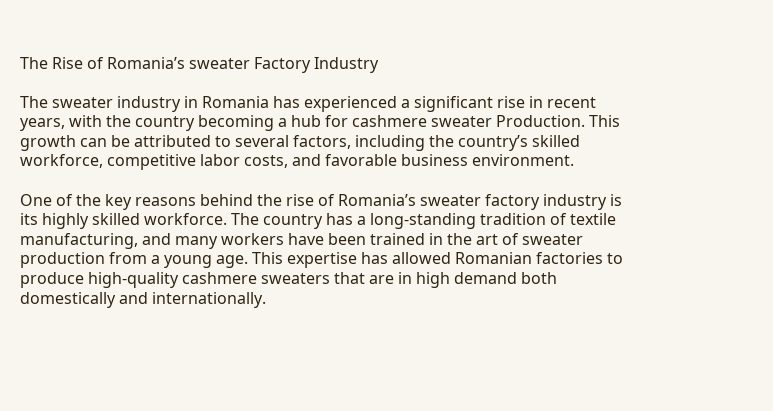The Rise of Romania’s sweater Factory Industry

The sweater industry in Romania has experienced a significant rise in recent years, with the country becoming a hub for cashmere sweater Production. This growth can be attributed to several factors, including the country’s skilled workforce, competitive labor costs, and favorable business environment.

One of the key reasons behind the rise of Romania’s sweater factory industry is its highly skilled workforce. The country has a long-standing tradition of textile manufacturing, and many workers have been trained in the art of sweater production from a young age. This expertise has allowed Romanian factories to produce high-quality cashmere sweaters that are in high demand both domestically and internationally.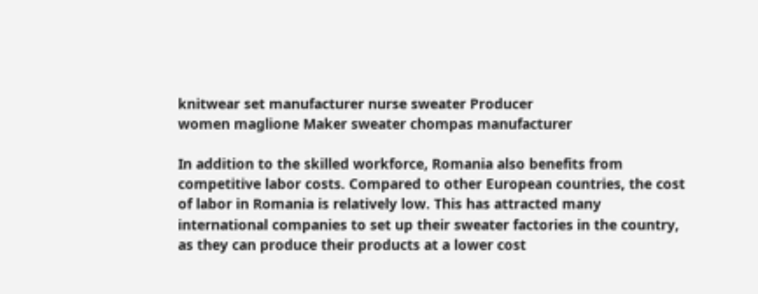knitwear set manufacturer nurse sweater Producer
women maglione Maker sweater chompas manufacturer

In addition to the skilled workforce, Romania also benefits from competitive labor costs. Compared to other European countries, the cost of labor in Romania is relatively low. This has attracted many international companies to set up their sweater factories in the country, as they can produce their products at a lower cost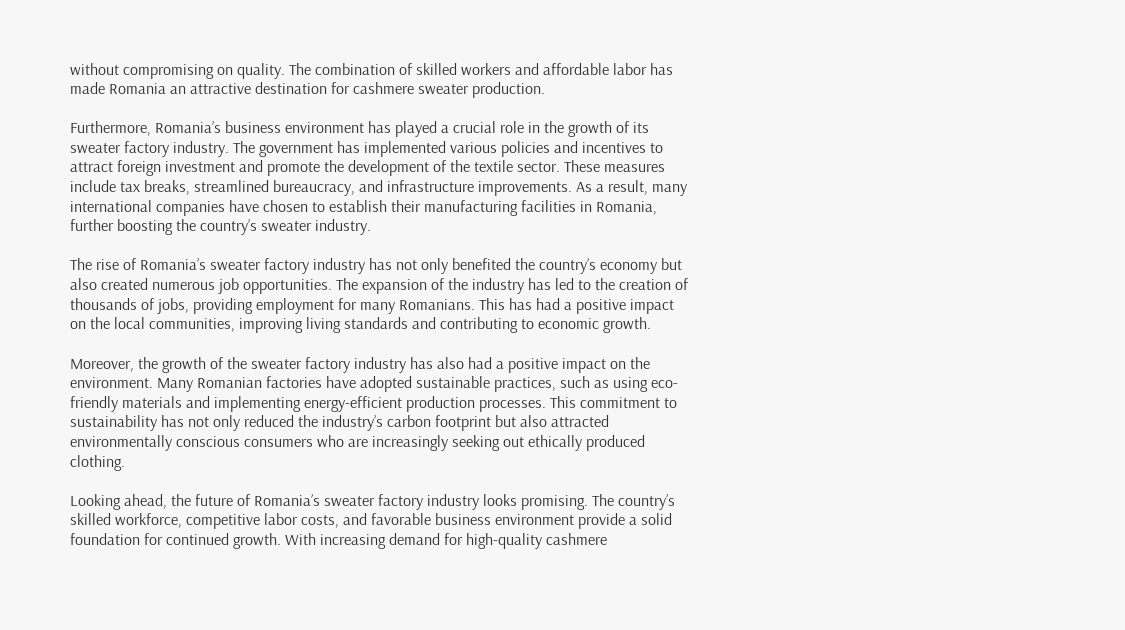without compromising on quality. The combination of skilled workers and affordable labor has made Romania an attractive destination for cashmere sweater production.

Furthermore, Romania’s business environment has played a crucial role in the growth of its sweater factory industry. The government has implemented various policies and incentives to attract foreign investment and promote the development of the textile sector. These measures include tax breaks, streamlined bureaucracy, and infrastructure improvements. As a result, many international companies have chosen to establish their manufacturing facilities in Romania, further boosting the country’s sweater industry.

The rise of Romania’s sweater factory industry has not only benefited the country’s economy but also created numerous job opportunities. The expansion of the industry has led to the creation of thousands of jobs, providing employment for many Romanians. This has had a positive impact on the local communities, improving living standards and contributing to economic growth.

Moreover, the growth of the sweater factory industry has also had a positive impact on the environment. Many Romanian factories have adopted sustainable practices, such as using eco-friendly materials and implementing energy-efficient production processes. This commitment to sustainability has not only reduced the industry’s carbon footprint but also attracted environmentally conscious consumers who are increasingly seeking out ethically produced clothing.

Looking ahead, the future of Romania’s sweater factory industry looks promising. The country’s skilled workforce, competitive labor costs, and favorable business environment provide a solid foundation for continued growth. With increasing demand for high-quality cashmere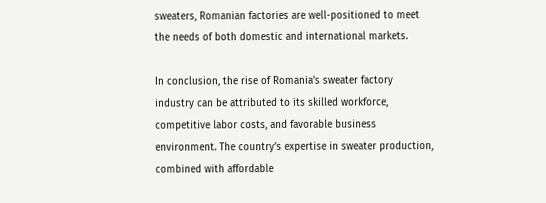sweaters, Romanian factories are well-positioned to meet the needs of both domestic and international markets.

In conclusion, the rise of Romania’s sweater factory industry can be attributed to its skilled workforce, competitive labor costs, and favorable business environment. The country’s expertise in sweater production, combined with affordable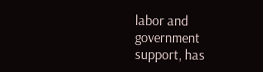labor and government support, has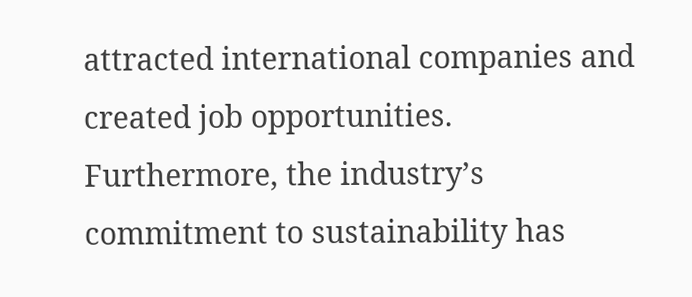attracted international companies and created job opportunities. Furthermore, the industry’s commitment to sustainability has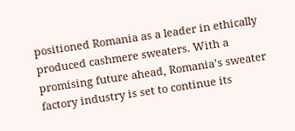positioned Romania as a leader in ethically produced cashmere sweaters. With a promising future ahead, Romania’s sweater factory industry is set to continue its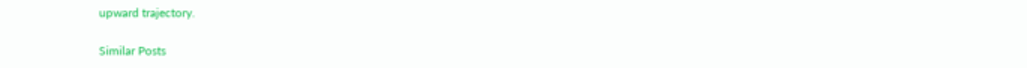upward trajectory.

Similar Posts